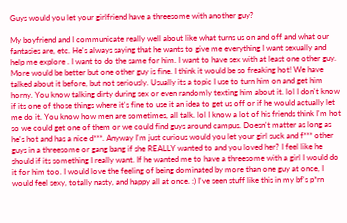Guys would you let your girlfriend have a threesome with another guy?

My boyfriend and I communicate really well about like what turns us on and off and what our fantasies are, etc. He's always saying that he wants to give me everything I want sexually and help me explore . I want to do the same for him. I want to have sex with at least one other guy. More would be better but one other guy is fine. I think it would be so freaking hot! We have talked about it before, but not seriously. Usually its a topic I use to turn him on and get him horny. You know talking dirty during sex or even randomly texting him about it. lol I don't know if its one of those things where it's fine to use it an idea to get us off or if he would actually let me do it. You know how men are sometimes, all talk. lol I know a lot of his friends think I'm hot so we could get one of them or we could find guys around campus. Doesn't matter as long as he's hot and has a nice d***. Anyway I'm just curious would you let your girl suck and f*** other guys in a threesome or gang bang if she REALLY wanted to and you loved her? I feel like he should if its something I really want. If he wanted me to have a threesome with a girl I would do it for him too. I would love the feeling of being dominated by more than one guy at once, I would feel sexy, totally nasty, and happy all at once. :) I've seen stuff like this in my bf's p*rn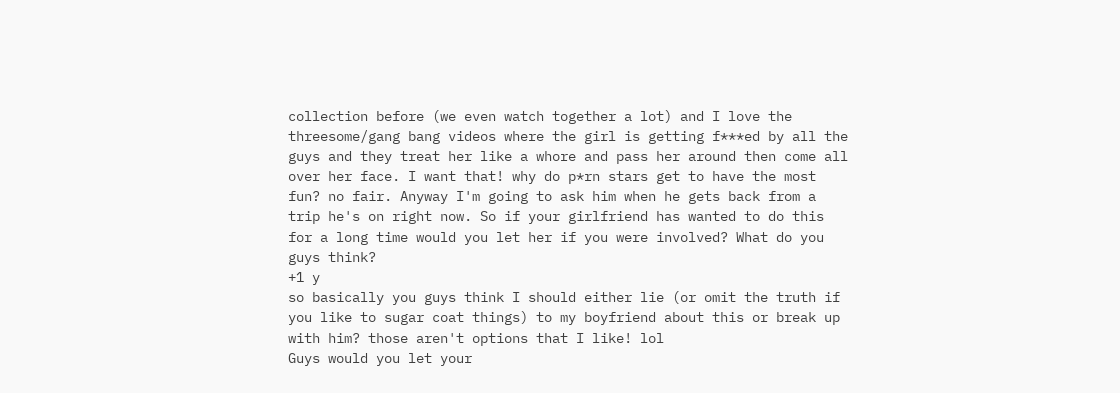collection before (we even watch together a lot) and I love the threesome/gang bang videos where the girl is getting f***ed by all the guys and they treat her like a whore and pass her around then come all over her face. I want that! why do p*rn stars get to have the most fun? no fair. Anyway I'm going to ask him when he gets back from a trip he's on right now. So if your girlfriend has wanted to do this for a long time would you let her if you were involved? What do you guys think?
+1 y
so basically you guys think I should either lie (or omit the truth if you like to sugar coat things) to my boyfriend about this or break up with him? those aren't options that I like! lol
Guys would you let your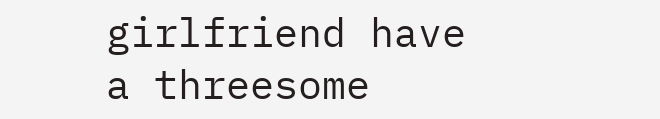girlfriend have a threesome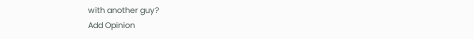with another guy?
Add Opinion